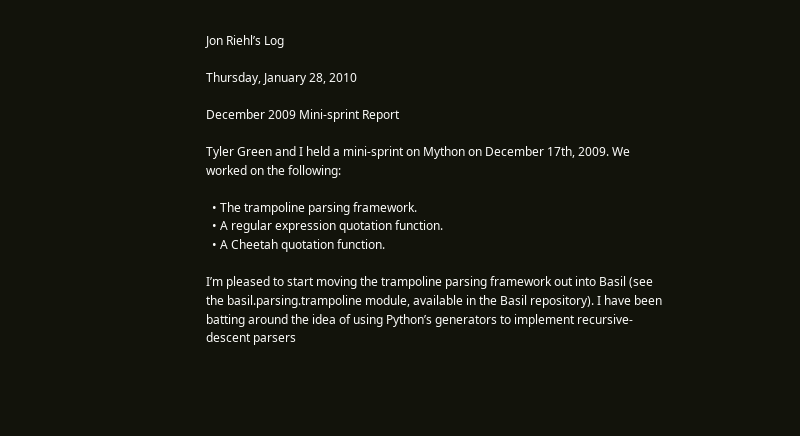Jon Riehl’s Log

Thursday, January 28, 2010

December 2009 Mini-sprint Report

Tyler Green and I held a mini-sprint on Mython on December 17th, 2009. We worked on the following:

  • The trampoline parsing framework.
  • A regular expression quotation function.
  • A Cheetah quotation function.

I’m pleased to start moving the trampoline parsing framework out into Basil (see the basil.parsing.trampoline module, available in the Basil repository). I have been batting around the idea of using Python’s generators to implement recursive-descent parsers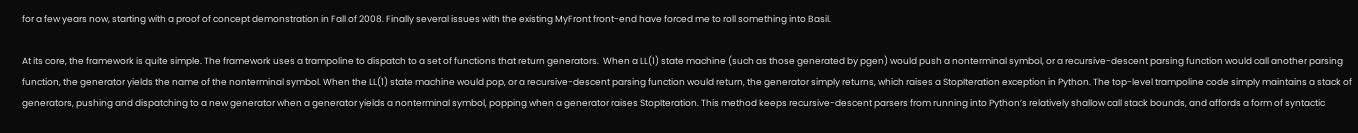for a few years now, starting with a proof of concept demonstration in Fall of 2008. Finally several issues with the existing MyFront front-end have forced me to roll something into Basil.

At its core, the framework is quite simple. The framework uses a trampoline to dispatch to a set of functions that return generators.  When a LL(1) state machine (such as those generated by pgen) would push a nonterminal symbol, or a recursive-descent parsing function would call another parsing function, the generator yields the name of the nonterminal symbol. When the LL(1) state machine would pop, or a recursive-descent parsing function would return, the generator simply returns, which raises a StopIteration exception in Python. The top-level trampoline code simply maintains a stack of generators, pushing and dispatching to a new generator when a generator yields a nonterminal symbol, popping when a generator raises StopIteration. This method keeps recursive-descent parsers from running into Python’s relatively shallow call stack bounds, and affords a form of syntactic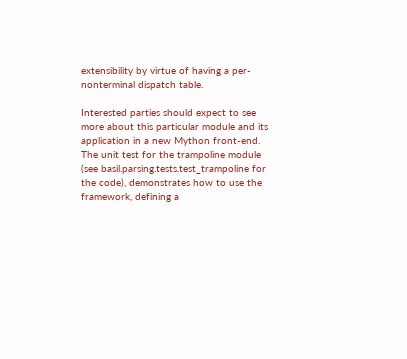extensibility by virtue of having a per-nonterminal dispatch table.

Interested parties should expect to see more about this particular module and its application in a new Mython front-end. The unit test for the trampoline module (see basil.parsing.tests.test_trampoline for the code), demonstrates how to use the framework, defining a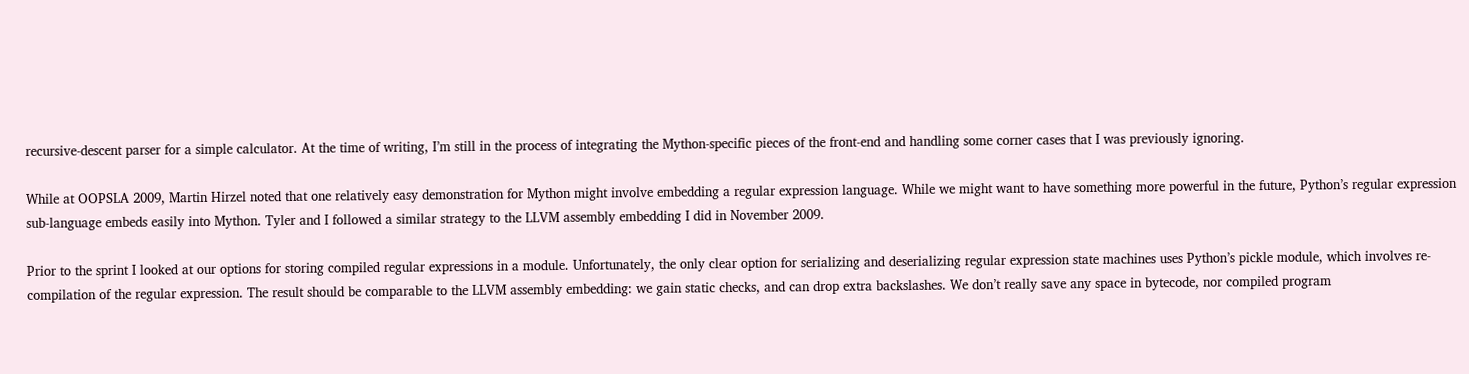recursive-descent parser for a simple calculator. At the time of writing, I’m still in the process of integrating the Mython-specific pieces of the front-end and handling some corner cases that I was previously ignoring.

While at OOPSLA 2009, Martin Hirzel noted that one relatively easy demonstration for Mython might involve embedding a regular expression language. While we might want to have something more powerful in the future, Python’s regular expression sub-language embeds easily into Mython. Tyler and I followed a similar strategy to the LLVM assembly embedding I did in November 2009.

Prior to the sprint I looked at our options for storing compiled regular expressions in a module. Unfortunately, the only clear option for serializing and deserializing regular expression state machines uses Python’s pickle module, which involves re-compilation of the regular expression. The result should be comparable to the LLVM assembly embedding: we gain static checks, and can drop extra backslashes. We don’t really save any space in bytecode, nor compiled program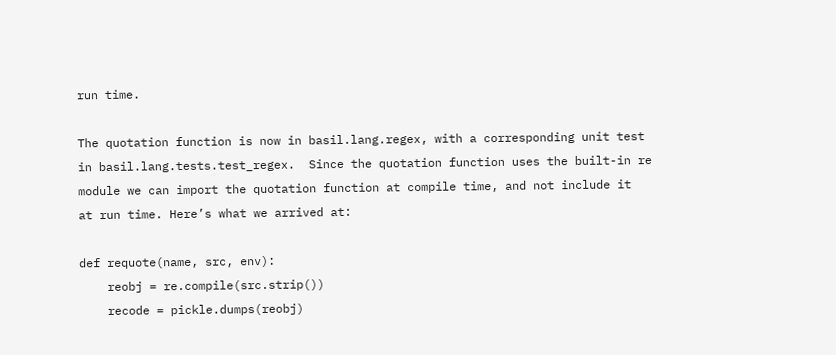run time.

The quotation function is now in basil.lang.regex, with a corresponding unit test in basil.lang.tests.test_regex.  Since the quotation function uses the built-in re module we can import the quotation function at compile time, and not include it
at run time. Here’s what we arrived at:

def requote(name, src, env):
    reobj = re.compile(src.strip())
    recode = pickle.dumps(reobj)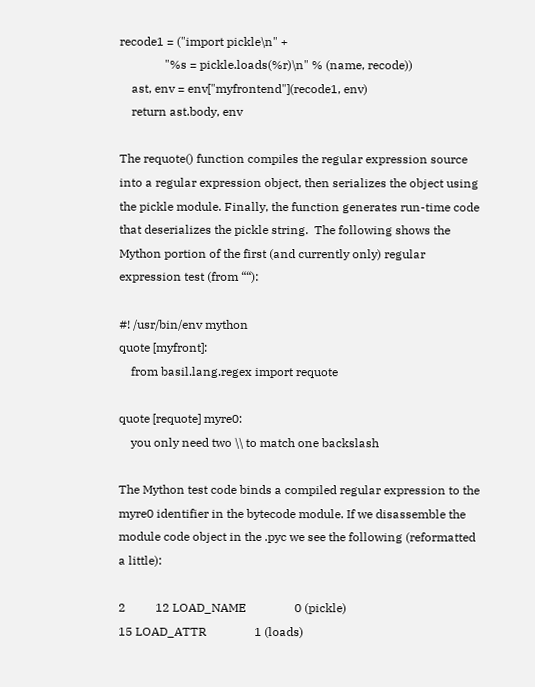recode1 = ("import pickle\n" +
               "%s = pickle.loads(%r)\n" % (name, recode))
    ast, env = env["myfrontend"](recode1, env)
    return ast.body, env

The requote() function compiles the regular expression source into a regular expression object, then serializes the object using the pickle module. Finally, the function generates run-time code that deserializes the pickle string.  The following shows the Mython portion of the first (and currently only) regular expression test (from ““):

#! /usr/bin/env mython
quote [myfront]:
    from basil.lang.regex import requote

quote [requote] myre0:
    you only need two \\ to match one backslash

The Mython test code binds a compiled regular expression to the myre0 identifier in the bytecode module. If we disassemble the module code object in the .pyc we see the following (reformatted a little):

2          12 LOAD_NAME                0 (pickle)
15 LOAD_ATTR                1 (loads)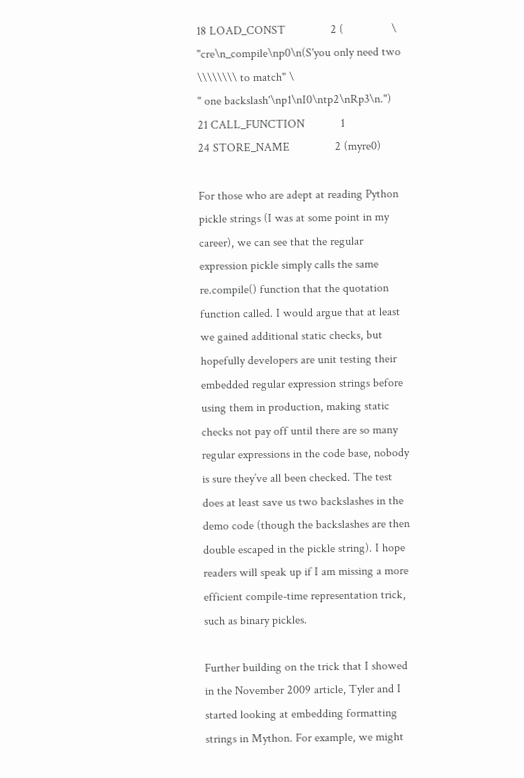18 LOAD_CONST               2 (                \
"cre\n_compile\np0\n(S'you only need two \\\\\\\\ to match" \
" one backslash'\np1\nI0\ntp2\nRp3\n.")
21 CALL_FUNCTION            1
24 STORE_NAME               2 (myre0)

For those who are adept at reading Python pickle strings (I was at some point in my career), we can see that the regular expression pickle simply calls the same re.compile() function that the quotation function called. I would argue that at least we gained additional static checks, but hopefully developers are unit testing their embedded regular expression strings before using them in production, making static checks not pay off until there are so many regular expressions in the code base, nobody is sure they’ve all been checked. The test does at least save us two backslashes in the demo code (though the backslashes are then double escaped in the pickle string). I hope readers will speak up if I am missing a more efficient compile-time representation trick, such as binary pickles.

Further building on the trick that I showed in the November 2009 article, Tyler and I started looking at embedding formatting strings in Mython. For example, we might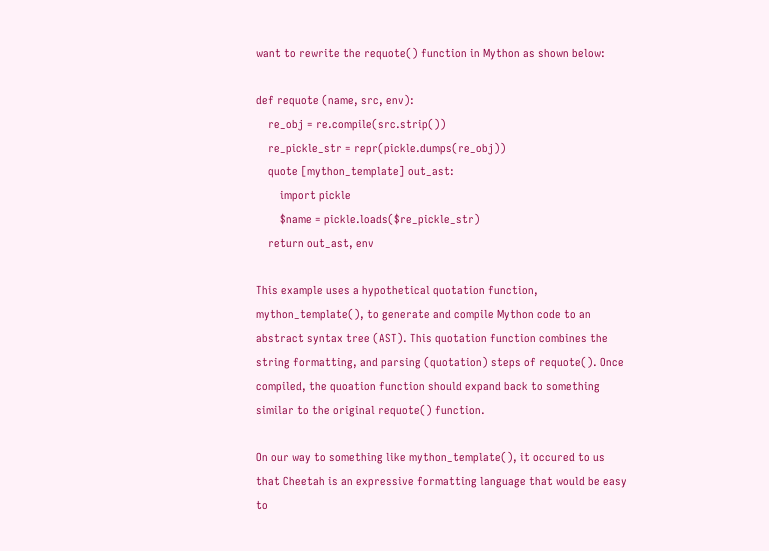want to rewrite the requote() function in Mython as shown below:

def requote (name, src, env):
    re_obj = re.compile(src.strip())
    re_pickle_str = repr(pickle.dumps(re_obj))
    quote [mython_template] out_ast:
        import pickle
        $name = pickle.loads($re_pickle_str)
    return out_ast, env

This example uses a hypothetical quotation function, mython_template(), to generate and compile Mython code to an abstract syntax tree (AST). This quotation function combines the string formatting, and parsing (quotation) steps of requote(). Once compiled, the quoation function should expand back to something similar to the original requote() function.

On our way to something like mython_template(), it occured to us that Cheetah is an expressive formatting language that would be easy to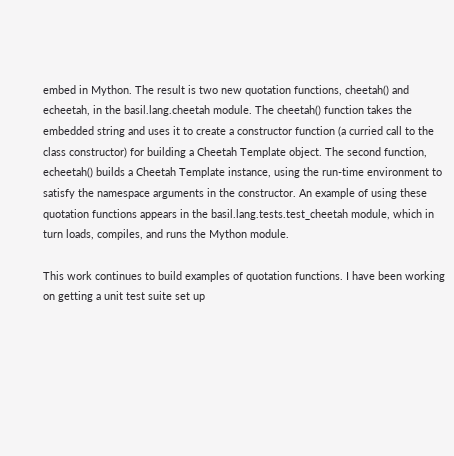embed in Mython. The result is two new quotation functions, cheetah() and echeetah, in the basil.lang.cheetah module. The cheetah() function takes the embedded string and uses it to create a constructor function (a curried call to the class constructor) for building a Cheetah Template object. The second function, echeetah() builds a Cheetah Template instance, using the run-time environment to satisfy the namespace arguments in the constructor. An example of using these quotation functions appears in the basil.lang.tests.test_cheetah module, which in turn loads, compiles, and runs the Mython module.

This work continues to build examples of quotation functions. I have been working on getting a unit test suite set up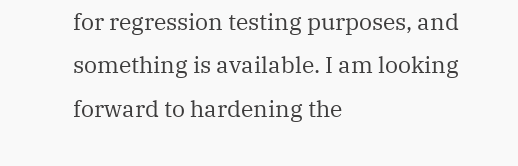for regression testing purposes, and something is available. I am looking forward to hardening the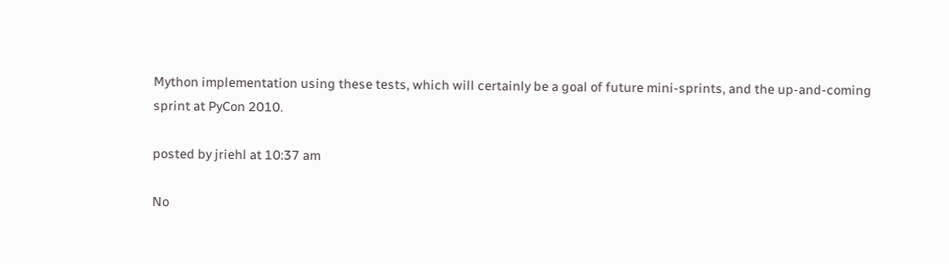Mython implementation using these tests, which will certainly be a goal of future mini-sprints, and the up-and-coming
sprint at PyCon 2010.

posted by jriehl at 10:37 am

No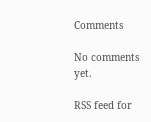Comments

No comments yet.

RSS feed for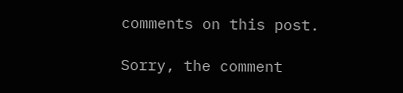comments on this post.

Sorry, the comment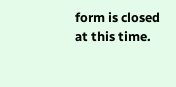form is closed at this time.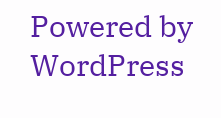Powered by WordPress